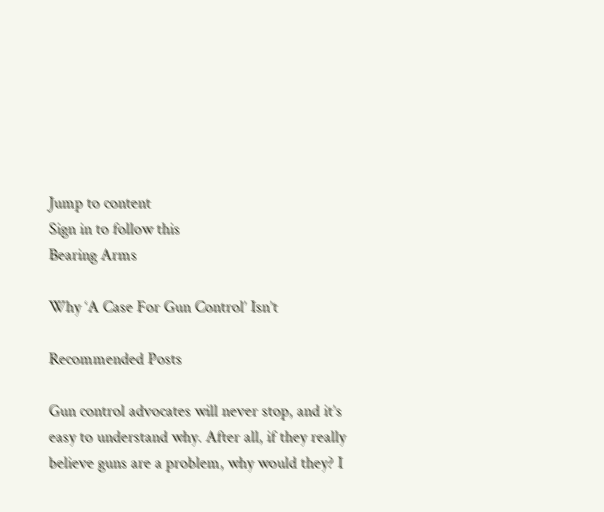Jump to content
Sign in to follow this
Bearing Arms

Why ‘A Case For Gun Control’ Isn’t

Recommended Posts

Gun control advocates will never stop, and it’s easy to understand why. After all, if they really believe guns are a problem, why would they? I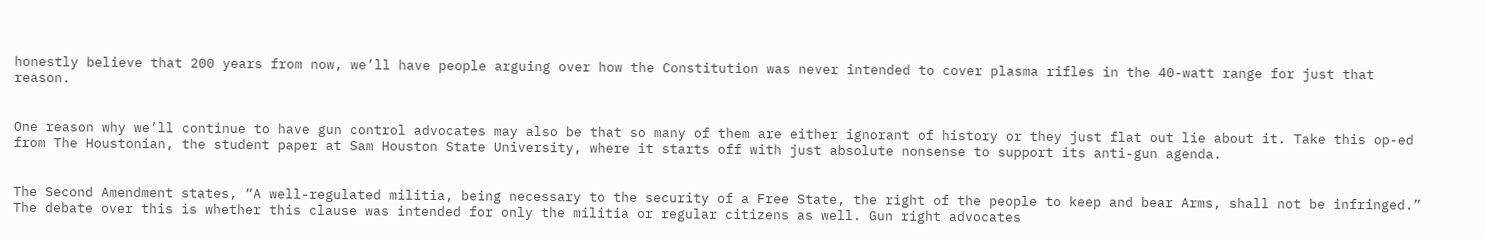honestly believe that 200 years from now, we’ll have people arguing over how the Constitution was never intended to cover plasma rifles in the 40-watt range for just that reason.


One reason why we’ll continue to have gun control advocates may also be that so many of them are either ignorant of history or they just flat out lie about it. Take this op-ed from The Houstonian, the student paper at Sam Houston State University, where it starts off with just absolute nonsense to support its anti-gun agenda.


The Second Amendment states, “A well-regulated militia, being necessary to the security of a Free State, the right of the people to keep and bear Arms, shall not be infringed.” The debate over this is whether this clause was intended for only the militia or regular citizens as well. Gun right advocates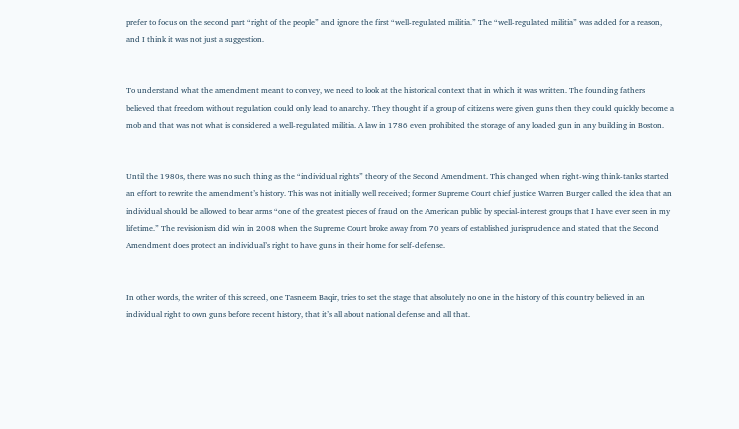prefer to focus on the second part “right of the people” and ignore the first “well-regulated militia.” The “well-regulated militia” was added for a reason, and I think it was not just a suggestion.


To understand what the amendment meant to convey, we need to look at the historical context that in which it was written. The founding fathers believed that freedom without regulation could only lead to anarchy. They thought if a group of citizens were given guns then they could quickly become a mob and that was not what is considered a well-regulated militia. A law in 1786 even prohibited the storage of any loaded gun in any building in Boston.


Until the 1980s, there was no such thing as the “individual rights” theory of the Second Amendment. This changed when right-wing think-tanks started an effort to rewrite the amendment’s history. This was not initially well received; former Supreme Court chief justice Warren Burger called the idea that an individual should be allowed to bear arms “one of the greatest pieces of fraud on the American public by special-interest groups that I have ever seen in my lifetime.” The revisionism did win in 2008 when the Supreme Court broke away from 70 years of established jurisprudence and stated that the Second Amendment does protect an individual’s right to have guns in their home for self-defense.


In other words, the writer of this screed, one Tasneem Baqir, tries to set the stage that absolutely no one in the history of this country believed in an individual right to own guns before recent history, that it’s all about national defense and all that.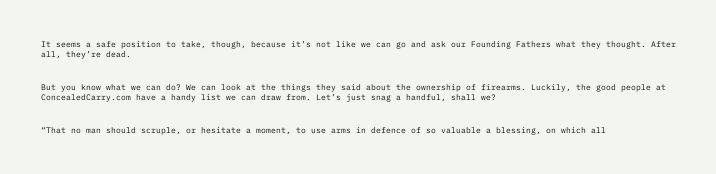It seems a safe position to take, though, because it’s not like we can go and ask our Founding Fathers what they thought. After all, they’re dead.


But you know what we can do? We can look at the things they said about the ownership of firearms. Luckily, the good people at ConcealedCarry.com have a handy list we can draw from. Let’s just snag a handful, shall we?


“That no man should scruple, or hesitate a moment, to use arms in defence of so valuable a blessing, on which all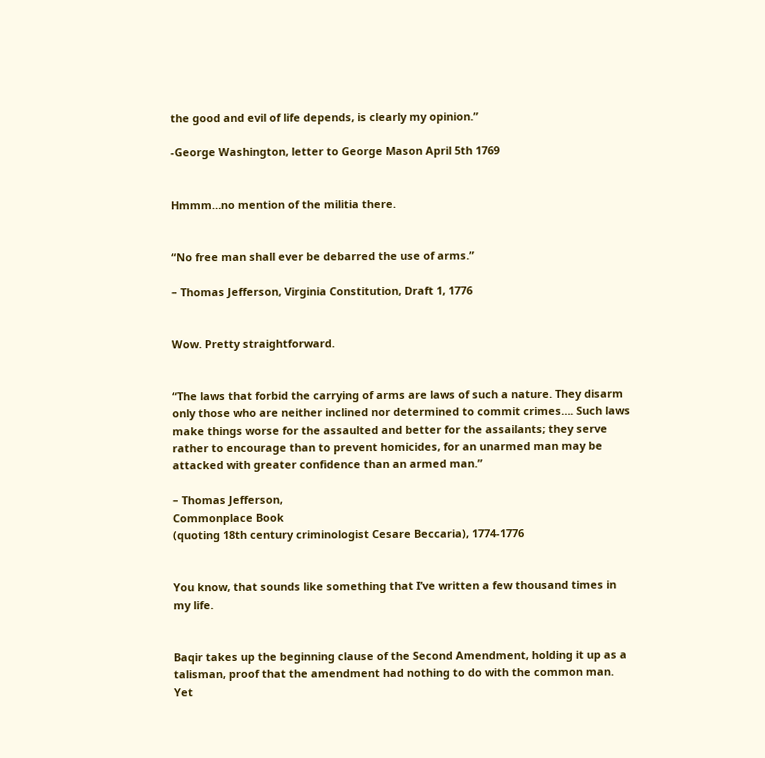the good and evil of life depends, is clearly my opinion.”

-George Washington, letter to George Mason April 5th 1769


Hmmm…no mention of the militia there.


“No free man shall ever be debarred the use of arms.”

– Thomas Jefferson, Virginia Constitution, Draft 1, 1776


Wow. Pretty straightforward.


“The laws that forbid the carrying of arms are laws of such a nature. They disarm only those who are neither inclined nor determined to commit crimes…. Such laws make things worse for the assaulted and better for the assailants; they serve rather to encourage than to prevent homicides, for an unarmed man may be attacked with greater confidence than an armed man.”

– Thomas Jefferson,
Commonplace Book
(quoting 18th century criminologist Cesare Beccaria), 1774-1776


You know, that sounds like something that I’ve written a few thousand times in my life.


Baqir takes up the beginning clause of the Second Amendment, holding it up as a talisman, proof that the amendment had nothing to do with the common man. Yet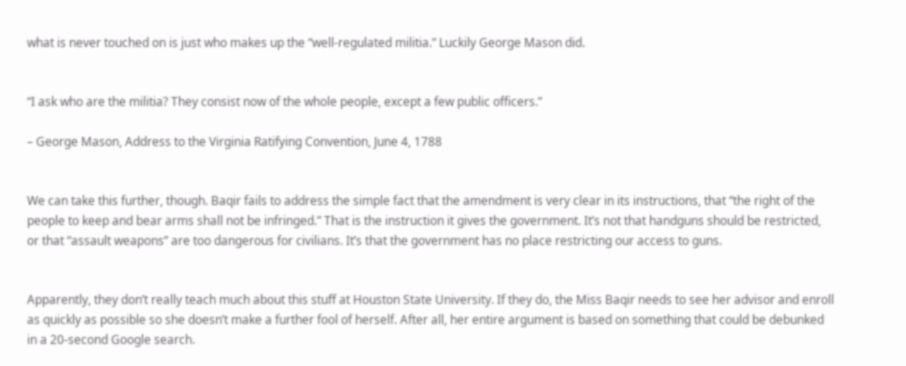what is never touched on is just who makes up the “well-regulated militia.” Luckily George Mason did.


“I ask who are the militia? They consist now of the whole people, except a few public officers.”

– George Mason, Address to the Virginia Ratifying Convention, June 4, 1788


We can take this further, though. Baqir fails to address the simple fact that the amendment is very clear in its instructions, that “the right of the people to keep and bear arms shall not be infringed.” That is the instruction it gives the government. It’s not that handguns should be restricted, or that “assault weapons” are too dangerous for civilians. It’s that the government has no place restricting our access to guns.


Apparently, they don’t really teach much about this stuff at Houston State University. If they do, the Miss Baqir needs to see her advisor and enroll as quickly as possible so she doesn’t make a further fool of herself. After all, her entire argument is based on something that could be debunked in a 20-second Google search.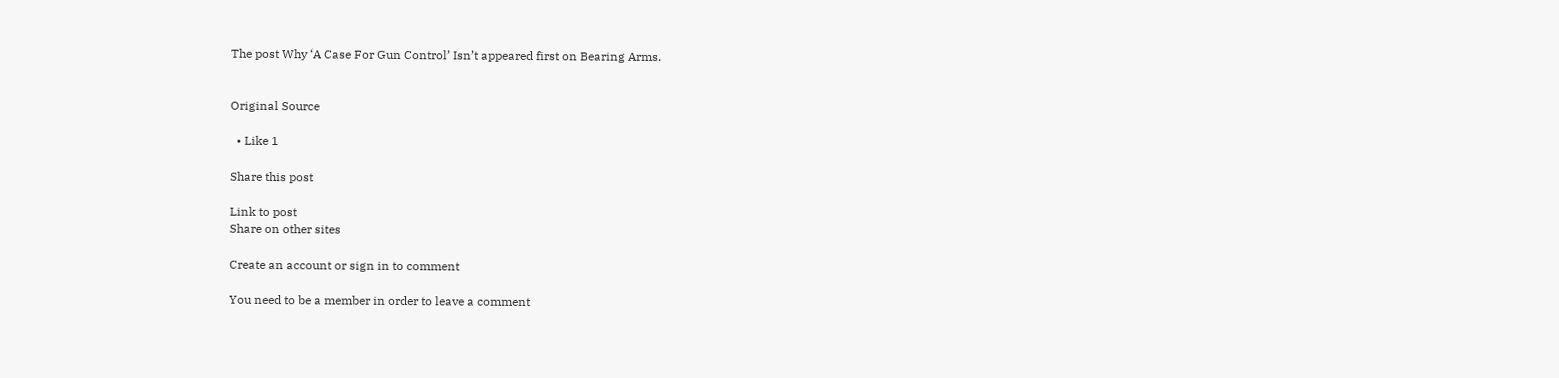The post Why ‘A Case For Gun Control’ Isn’t appeared first on Bearing Arms.


Original Source

  • Like 1

Share this post

Link to post
Share on other sites

Create an account or sign in to comment

You need to be a member in order to leave a comment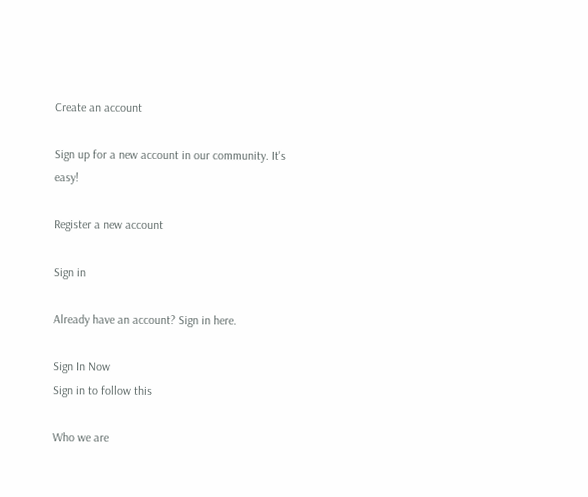Create an account

Sign up for a new account in our community. It's easy!

Register a new account

Sign in

Already have an account? Sign in here.

Sign In Now
Sign in to follow this

Who we are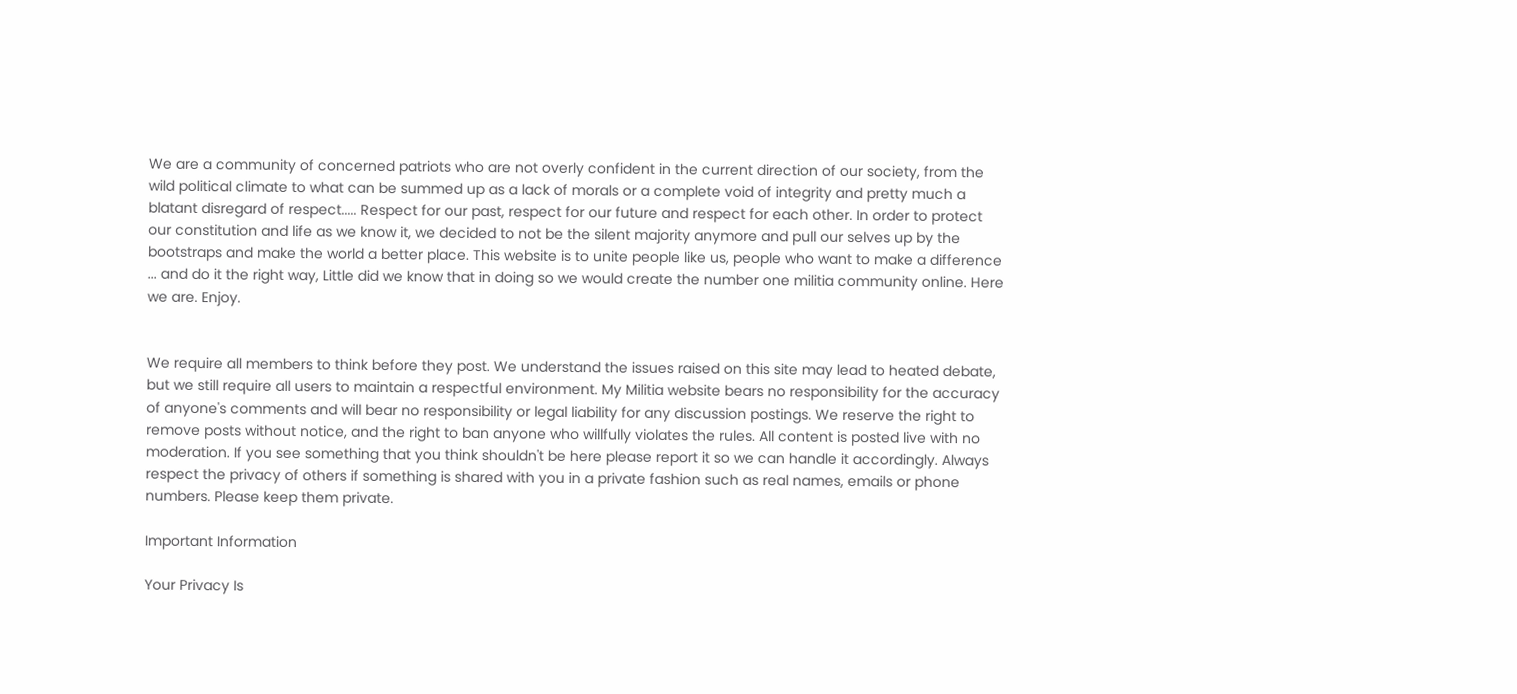We are a community of concerned patriots who are not overly confident in the current direction of our society, from the wild political climate to what can be summed up as a lack of morals or a complete void of integrity and pretty much a blatant disregard of respect..... Respect for our past, respect for our future and respect for each other. In order to protect our constitution and life as we know it, we decided to not be the silent majority anymore and pull our selves up by the bootstraps and make the world a better place. This website is to unite people like us, people who want to make a difference ... and do it the right way, Little did we know that in doing so we would create the number one militia community online. Here we are. Enjoy.


We require all members to think before they post. We understand the issues raised on this site may lead to heated debate, but we still require all users to maintain a respectful environment. My Militia website bears no responsibility for the accuracy of anyone's comments and will bear no responsibility or legal liability for any discussion postings. We reserve the right to remove posts without notice, and the right to ban anyone who willfully violates the rules. All content is posted live with no moderation. If you see something that you think shouldn't be here please report it so we can handle it accordingly. Always respect the privacy of others if something is shared with you in a private fashion such as real names, emails or phone numbers. Please keep them private.

Important Information

Your Privacy Is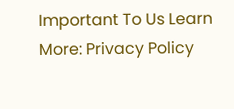Important To Us Learn More: Privacy Policy